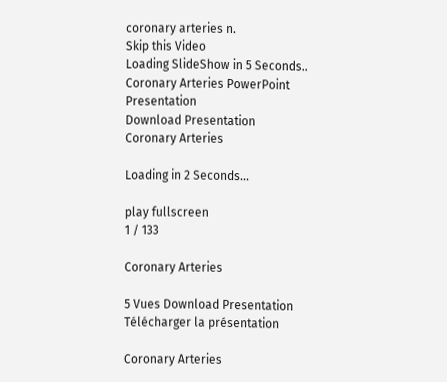coronary arteries n.
Skip this Video
Loading SlideShow in 5 Seconds..
Coronary Arteries PowerPoint Presentation
Download Presentation
Coronary Arteries

Loading in 2 Seconds...

play fullscreen
1 / 133

Coronary Arteries

5 Vues Download Presentation
Télécharger la présentation

Coronary Arteries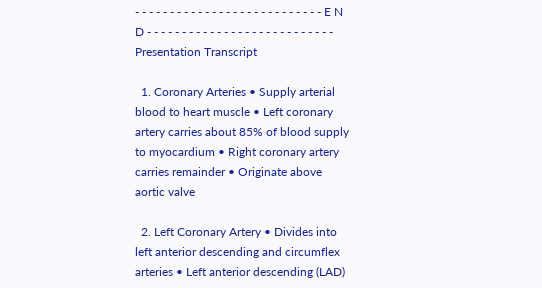- - - - - - - - - - - - - - - - - - - - - - - - - - - E N D - - - - - - - - - - - - - - - - - - - - - - - - - - -
Presentation Transcript

  1. Coronary Arteries • Supply arterial blood to heart muscle • Left coronary artery carries about 85% of blood supply to myocardium • Right coronary artery carries remainder • Originate above aortic valve

  2. Left Coronary Artery • Divides into left anterior descending and circumflex arteries • Left anterior descending (LAD)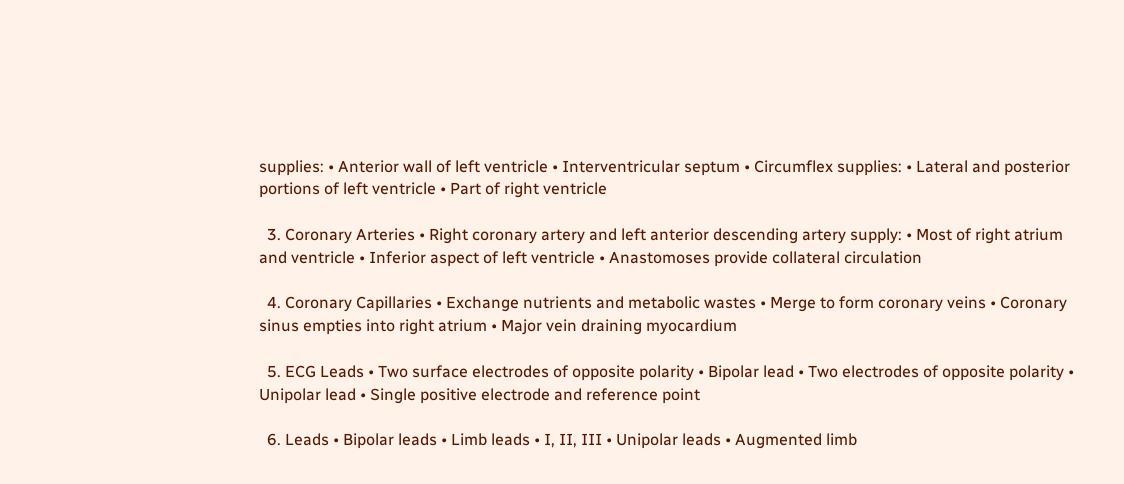supplies: • Anterior wall of left ventricle • Interventricular septum • Circumflex supplies: • Lateral and posterior portions of left ventricle • Part of right ventricle

  3. Coronary Arteries • Right coronary artery and left anterior descending artery supply: • Most of right atrium and ventricle • Inferior aspect of left ventricle • Anastomoses provide collateral circulation

  4. Coronary Capillaries • Exchange nutrients and metabolic wastes • Merge to form coronary veins • Coronary sinus empties into right atrium • Major vein draining myocardium

  5. ECG Leads • Two surface electrodes of opposite polarity • Bipolar lead • Two electrodes of opposite polarity • Unipolar lead • Single positive electrode and reference point

  6. Leads • Bipolar leads • Limb leads • I, II, III • Unipolar leads • Augmented limb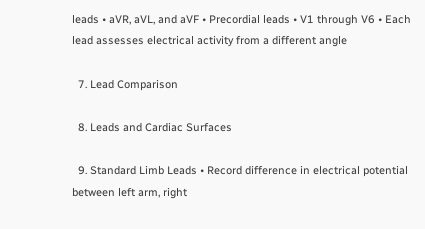leads • aVR, aVL, and aVF • Precordial leads • V1 through V6 • Each lead assesses electrical activity from a different angle

  7. Lead Comparison

  8. Leads and Cardiac Surfaces

  9. Standard Limb Leads • Record difference in electrical potential between left arm, right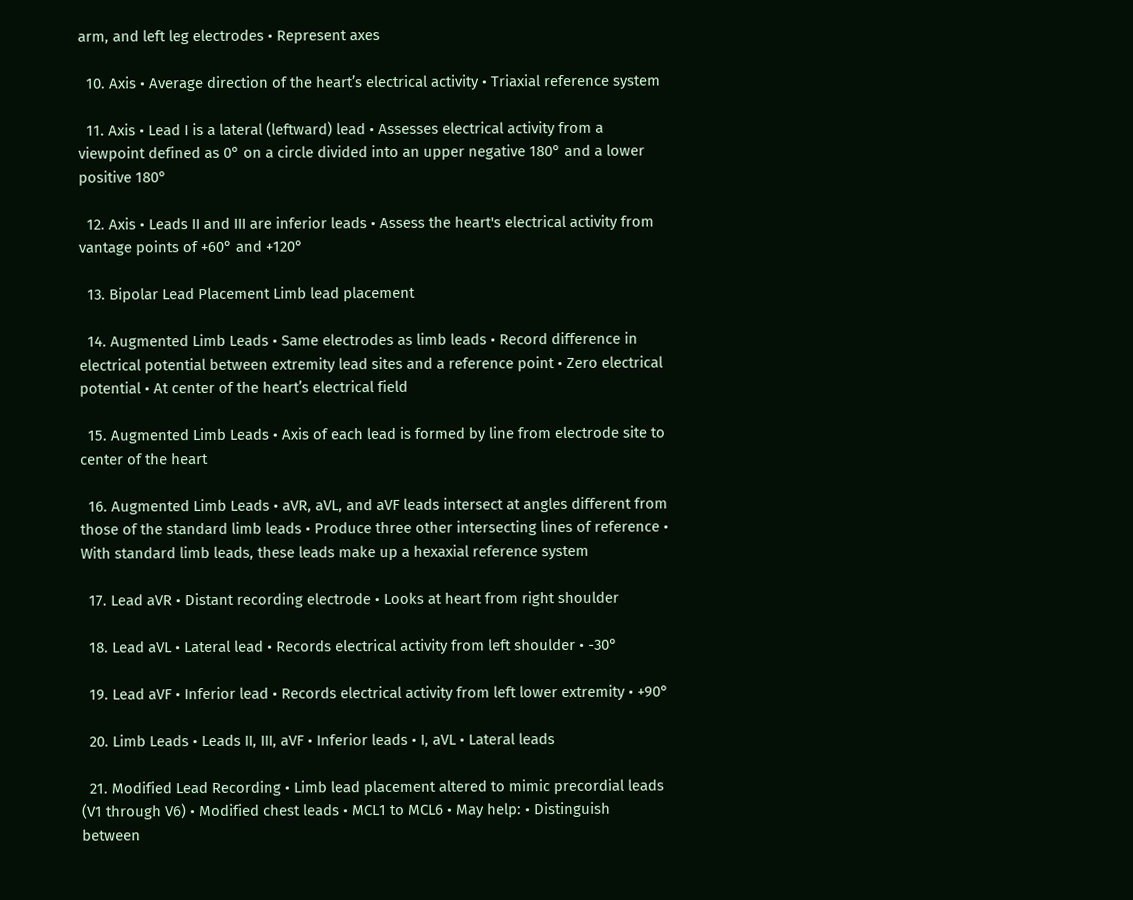arm, and left leg electrodes • Represent axes

  10. Axis • Average direction of the heart’s electrical activity • Triaxial reference system

  11. Axis • Lead I is a lateral (leftward) lead • Assesses electrical activity from a viewpoint defined as 0° on a circle divided into an upper negative 180° and a lower positive 180°

  12. Axis • Leads II and III are inferior leads • Assess the heart's electrical activity from vantage points of +60° and +120°

  13. Bipolar Lead Placement Limb lead placement

  14. Augmented Limb Leads • Same electrodes as limb leads • Record difference in electrical potential between extremity lead sites and a reference point • Zero electrical potential • At center of the heart’s electrical field

  15. Augmented Limb Leads • Axis of each lead is formed by line from electrode site to center of the heart

  16. Augmented Limb Leads • aVR, aVL, and aVF leads intersect at angles different from those of the standard limb leads • Produce three other intersecting lines of reference • With standard limb leads, these leads make up a hexaxial reference system

  17. Lead aVR • Distant recording electrode • Looks at heart from right shoulder

  18. Lead aVL • Lateral lead • Records electrical activity from left shoulder • -30°

  19. Lead aVF • Inferior lead • Records electrical activity from left lower extremity • +90°

  20. Limb Leads • Leads II, III, aVF • Inferior leads • I, aVL • Lateral leads

  21. Modified Lead Recording • Limb lead placement altered to mimic precordial leads (V1 through V6) • Modified chest leads • MCL1 to MCL6 • May help: • Distinguish between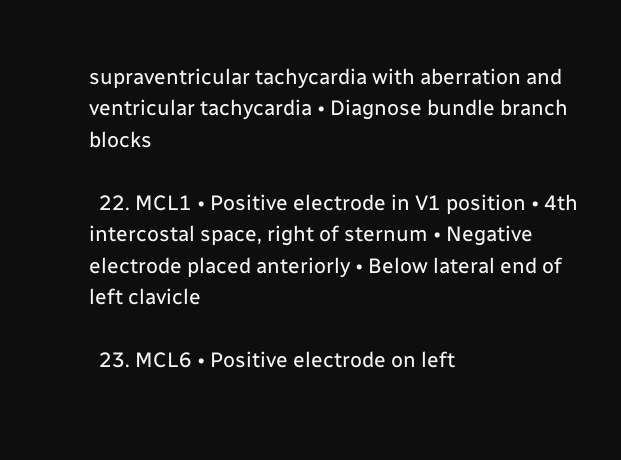supraventricular tachycardia with aberration and ventricular tachycardia • Diagnose bundle branch blocks

  22. MCL1 • Positive electrode in V1 position • 4th intercostal space, right of sternum • Negative electrode placed anteriorly • Below lateral end of left clavicle

  23. MCL6 • Positive electrode on left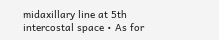midaxillary line at 5th intercostal space • As for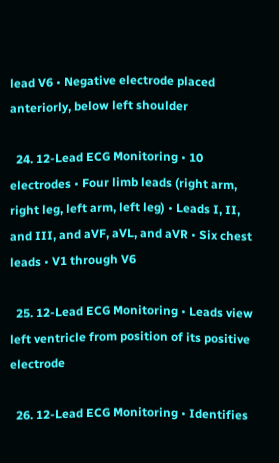lead V6 • Negative electrode placed anteriorly, below left shoulder

  24. 12-Lead ECG Monitoring • 10 electrodes • Four limb leads (right arm, right leg, left arm, left leg) • Leads I, II, and III, and aVF, aVL, and aVR • Six chest leads • V1 through V6

  25. 12-Lead ECG Monitoring • Leads view left ventricle from position of its positive electrode

  26. 12-Lead ECG Monitoring • Identifies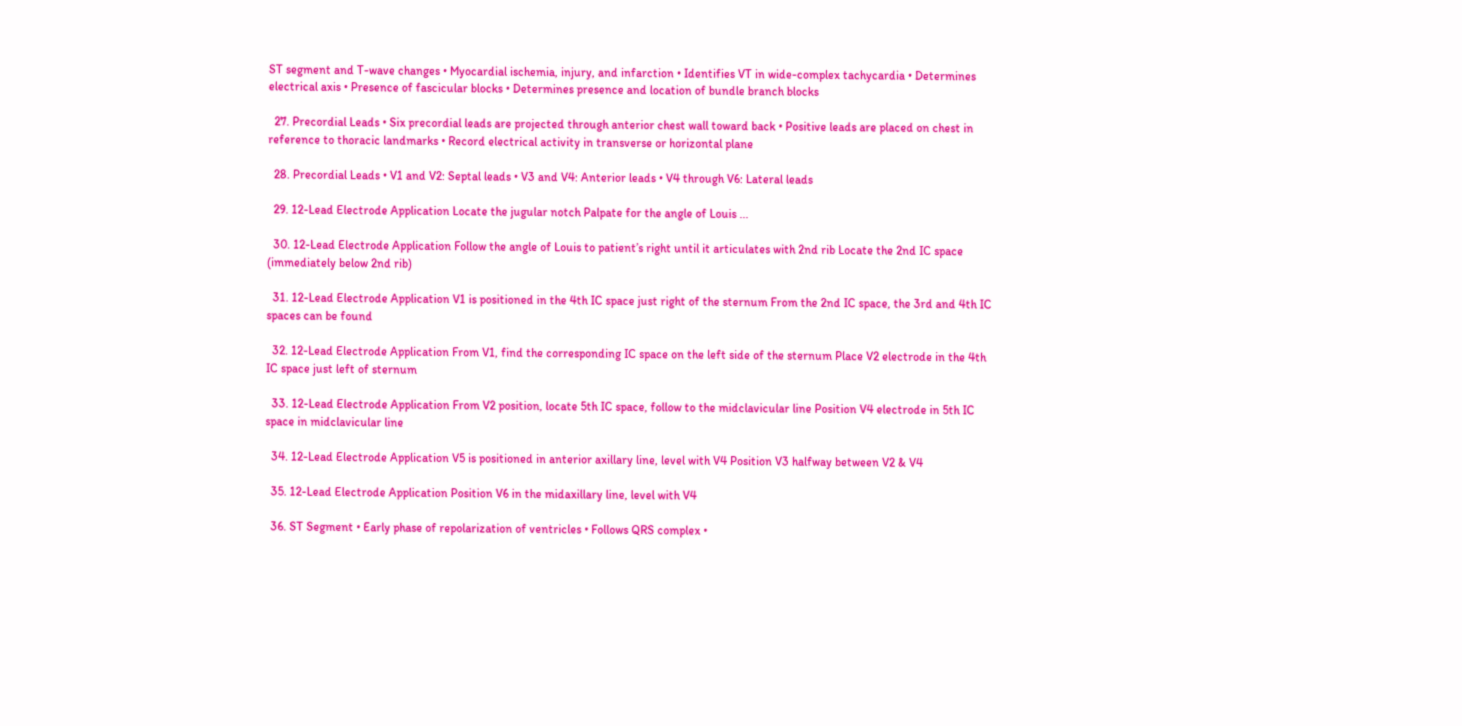ST segment and T-wave changes • Myocardial ischemia, injury, and infarction • Identifies VT in wide-complex tachycardia • Determines electrical axis • Presence of fascicular blocks • Determines presence and location of bundle branch blocks

  27. Precordial Leads • Six precordial leads are projected through anterior chest wall toward back • Positive leads are placed on chest in reference to thoracic landmarks • Record electrical activity in transverse or horizontal plane

  28. Precordial Leads • V1 and V2: Septal leads • V3 and V4: Anterior leads • V4 through V6: Lateral leads

  29. 12-Lead Electrode Application Locate the jugular notch Palpate for the angle of Louis ...

  30. 12-Lead Electrode Application Follow the angle of Louis to patient’s right until it articulates with 2nd rib Locate the 2nd IC space (immediately below 2nd rib)

  31. 12-Lead Electrode Application V1 is positioned in the 4th IC space just right of the sternum From the 2nd IC space, the 3rd and 4th IC spaces can be found

  32. 12-Lead Electrode Application From V1, find the corresponding IC space on the left side of the sternum Place V2 electrode in the 4th IC space just left of sternum

  33. 12-Lead Electrode Application From V2 position, locate 5th IC space, follow to the midclavicular line Position V4 electrode in 5th IC space in midclavicular line

  34. 12-Lead Electrode Application V5 is positioned in anterior axillary line, level with V4 Position V3 halfway between V2 & V4

  35. 12-Lead Electrode Application Position V6 in the midaxillary line, level with V4

  36. ST Segment • Early phase of repolarization of ventricles • Follows QRS complex •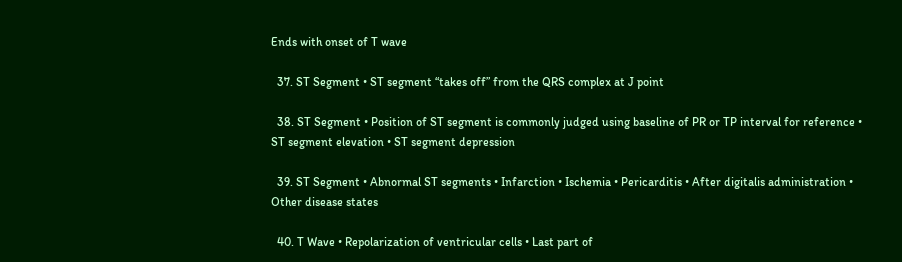Ends with onset of T wave

  37. ST Segment • ST segment “takes off” from the QRS complex at J point

  38. ST Segment • Position of ST segment is commonly judged using baseline of PR or TP interval for reference • ST segment elevation • ST segment depression

  39. ST Segment • Abnormal ST segments • Infarction • Ischemia • Pericarditis • After digitalis administration • Other disease states

  40. T Wave • Repolarization of ventricular cells • Last part of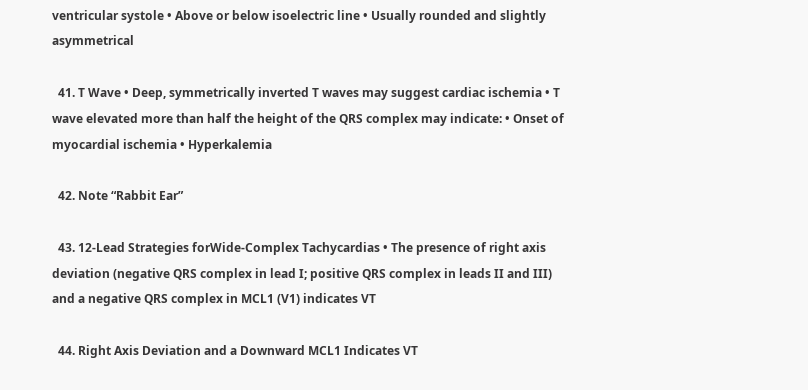ventricular systole • Above or below isoelectric line • Usually rounded and slightly asymmetrical

  41. T Wave • Deep, symmetrically inverted T waves may suggest cardiac ischemia • T wave elevated more than half the height of the QRS complex may indicate: • Onset of myocardial ischemia • Hyperkalemia

  42. Note “Rabbit Ear”

  43. 12-Lead Strategies forWide-Complex Tachycardias • The presence of right axis deviation (negative QRS complex in lead I; positive QRS complex in leads II and III) and a negative QRS complex in MCL1 (V1) indicates VT

  44. Right Axis Deviation and a Downward MCL1 Indicates VT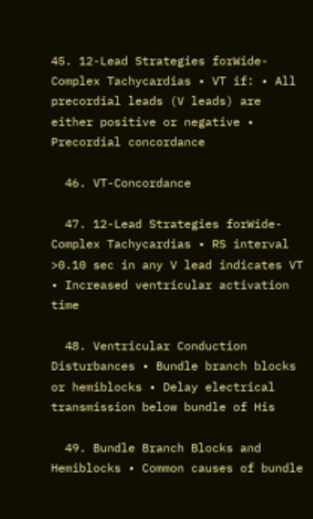45. 12-Lead Strategies forWide-Complex Tachycardias • VT if: • All precordial leads (V leads) are either positive or negative • Precordial concordance

  46. VT-Concordance

  47. 12-Lead Strategies forWide-Complex Tachycardias • RS interval >0.10 sec in any V lead indicates VT • Increased ventricular activation time

  48. Ventricular Conduction Disturbances • Bundle branch blocks or hemiblocks • Delay electrical transmission below bundle of His

  49. Bundle Branch Blocks and Hemiblocks • Common causes of bundle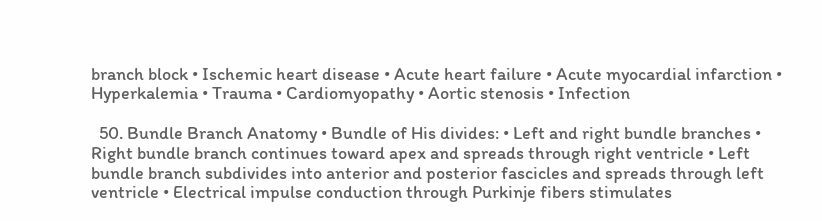branch block • Ischemic heart disease • Acute heart failure • Acute myocardial infarction • Hyperkalemia • Trauma • Cardiomyopathy • Aortic stenosis • Infection

  50. Bundle Branch Anatomy • Bundle of His divides: • Left and right bundle branches • Right bundle branch continues toward apex and spreads through right ventricle • Left bundle branch subdivides into anterior and posterior fascicles and spreads through left ventricle • Electrical impulse conduction through Purkinje fibers stimulates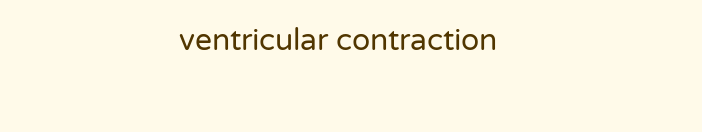ventricular contraction